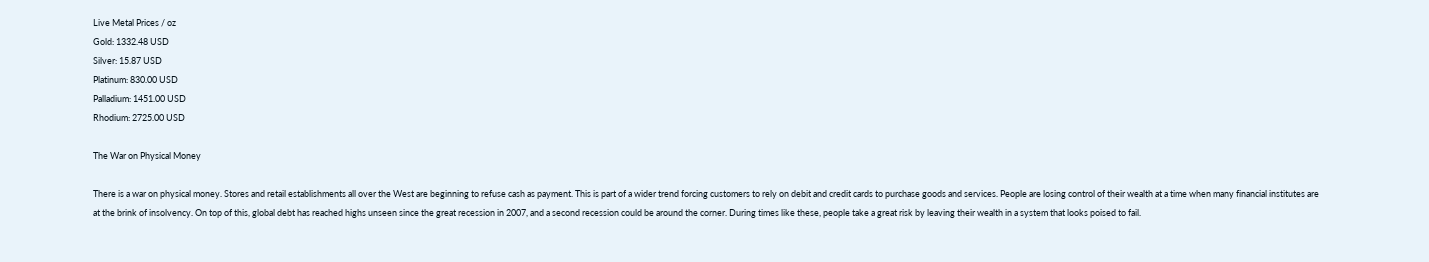Live Metal Prices / oz
Gold: 1332.48 USD
Silver: 15.87 USD
Platinum: 830.00 USD
Palladium: 1451.00 USD
Rhodium: 2725.00 USD

The War on Physical Money

There is a war on physical money. Stores and retail establishments all over the West are beginning to refuse cash as payment. This is part of a wider trend forcing customers to rely on debit and credit cards to purchase goods and services. People are losing control of their wealth at a time when many financial institutes are at the brink of insolvency. On top of this, global debt has reached highs unseen since the great recession in 2007, and a second recession could be around the corner. During times like these, people take a great risk by leaving their wealth in a system that looks poised to fail.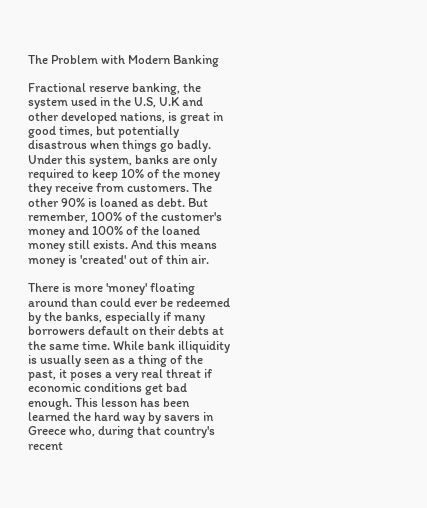The Problem with Modern Banking

Fractional reserve banking, the system used in the U.S, U.K and other developed nations, is great in good times, but potentially disastrous when things go badly. Under this system, banks are only required to keep 10% of the money they receive from customers. The other 90% is loaned as debt. But remember, 100% of the customer's money and 100% of the loaned money still exists. And this means money is 'created' out of thin air.

There is more 'money' floating around than could ever be redeemed by the banks, especially if many borrowers default on their debts at the same time. While bank illiquidity is usually seen as a thing of the past, it poses a very real threat if economic conditions get bad enough. This lesson has been learned the hard way by savers in Greece who, during that country's recent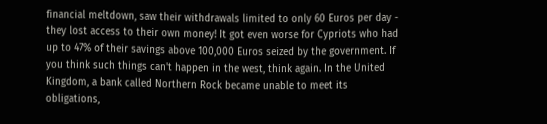financial meltdown, saw their withdrawals limited to only 60 Euros per day - they lost access to their own money! It got even worse for Cypriots who had up to 47% of their savings above 100,000 Euros seized by the government. If you think such things can't happen in the west, think again. In the United Kingdom, a bank called Northern Rock became unable to meet its obligations,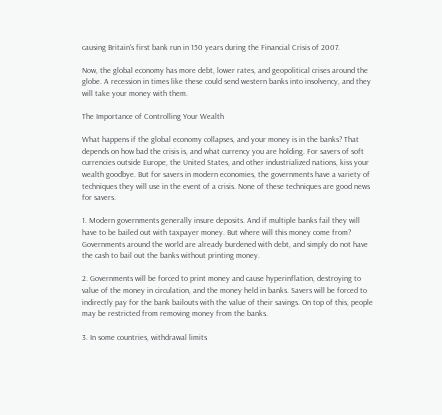causing Britain's first bank run in 150 years during the Financial Crisis of 2007.

Now, the global economy has more debt, lower rates, and geopolitical crises around the globe. A recession in times like these could send western banks into insolvency, and they will take your money with them.

The Importance of Controlling Your Wealth

What happens if the global economy collapses, and your money is in the banks? That depends on how bad the crisis is, and what currency you are holding. For savers of soft currencies outside Europe, the United States, and other industrialized nations, kiss your wealth goodbye. But for savers in modern economies, the governments have a variety of techniques they will use in the event of a crisis. None of these techniques are good news for savers.

1. Modern governments generally insure deposits. And if multiple banks fail they will have to be bailed out with taxpayer money. But where will this money come from? Governments around the world are already burdened with debt, and simply do not have the cash to bail out the banks without printing money.

2. Governments will be forced to print money and cause hyperinflation, destroying to value of the money in circulation, and the money held in banks. Savers will be forced to indirectly pay for the bank bailouts with the value of their savings. On top of this, people may be restricted from removing money from the banks.

3. In some countries, withdrawal limits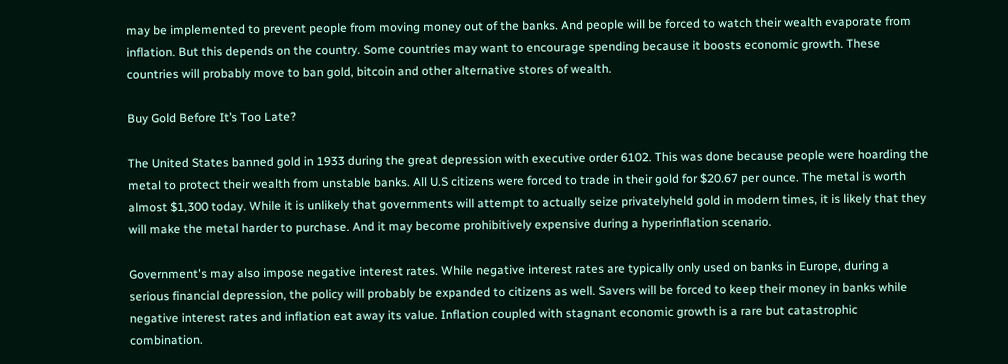may be implemented to prevent people from moving money out of the banks. And people will be forced to watch their wealth evaporate from inflation. But this depends on the country. Some countries may want to encourage spending because it boosts economic growth. These countries will probably move to ban gold, bitcoin and other alternative stores of wealth.

Buy Gold Before It’s Too Late?

The United States banned gold in 1933 during the great depression with executive order 6102. This was done because people were hoarding the metal to protect their wealth from unstable banks. All U.S citizens were forced to trade in their gold for $20.67 per ounce. The metal is worth almost $1,300 today. While it is unlikely that governments will attempt to actually seize privatelyheld gold in modern times, it is likely that they will make the metal harder to purchase. And it may become prohibitively expensive during a hyperinflation scenario.

Government's may also impose negative interest rates. While negative interest rates are typically only used on banks in Europe, during a serious financial depression, the policy will probably be expanded to citizens as well. Savers will be forced to keep their money in banks while negative interest rates and inflation eat away its value. Inflation coupled with stagnant economic growth is a rare but catastrophic combination.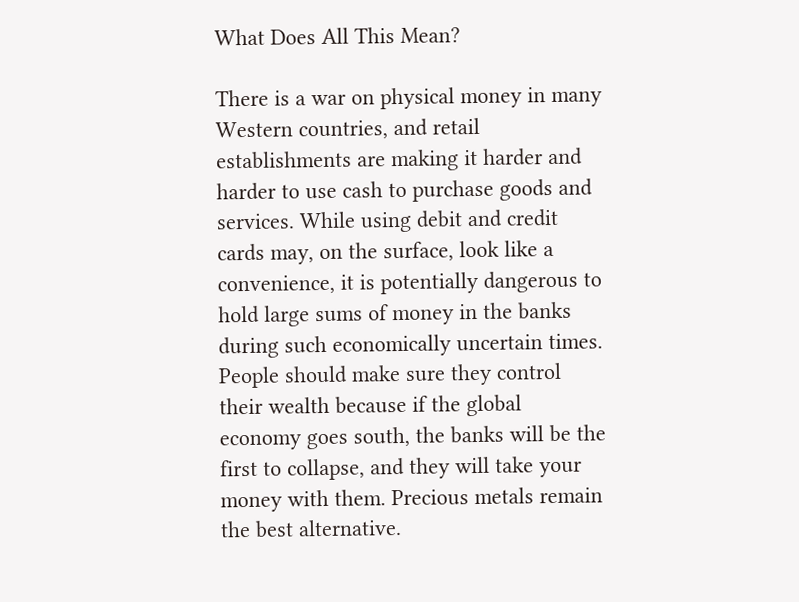What Does All This Mean?

There is a war on physical money in many Western countries, and retail establishments are making it harder and harder to use cash to purchase goods and services. While using debit and credit cards may, on the surface, look like a convenience, it is potentially dangerous to hold large sums of money in the banks during such economically uncertain times. People should make sure they control their wealth because if the global economy goes south, the banks will be the first to collapse, and they will take your money with them. Precious metals remain the best alternative.